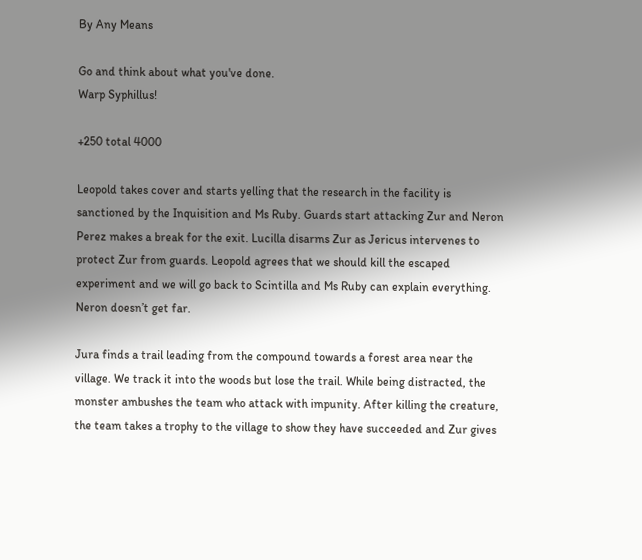By Any Means

Go and think about what you've done.
Warp Syphillus!

+250 total 4000

Leopold takes cover and starts yelling that the research in the facility is sanctioned by the Inquisition and Ms Ruby. Guards start attacking Zur and Neron Perez makes a break for the exit. Lucilla disarms Zur as Jericus intervenes to protect Zur from guards. Leopold agrees that we should kill the escaped experiment and we will go back to Scintilla and Ms Ruby can explain everything. Neron doesn’t get far.

Jura finds a trail leading from the compound towards a forest area near the village. We track it into the woods but lose the trail. While being distracted, the monster ambushes the team who attack with impunity. After killing the creature, the team takes a trophy to the village to show they have succeeded and Zur gives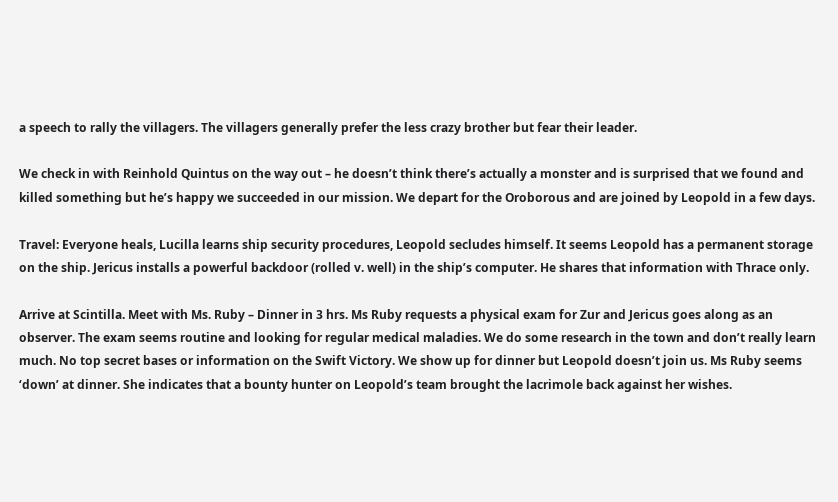a speech to rally the villagers. The villagers generally prefer the less crazy brother but fear their leader.

We check in with Reinhold Quintus on the way out – he doesn’t think there’s actually a monster and is surprised that we found and killed something but he’s happy we succeeded in our mission. We depart for the Oroborous and are joined by Leopold in a few days.

Travel: Everyone heals, Lucilla learns ship security procedures, Leopold secludes himself. It seems Leopold has a permanent storage on the ship. Jericus installs a powerful backdoor (rolled v. well) in the ship’s computer. He shares that information with Thrace only.

Arrive at Scintilla. Meet with Ms. Ruby – Dinner in 3 hrs. Ms Ruby requests a physical exam for Zur and Jericus goes along as an observer. The exam seems routine and looking for regular medical maladies. We do some research in the town and don’t really learn much. No top secret bases or information on the Swift Victory. We show up for dinner but Leopold doesn’t join us. Ms Ruby seems ‘down’ at dinner. She indicates that a bounty hunter on Leopold’s team brought the lacrimole back against her wishes.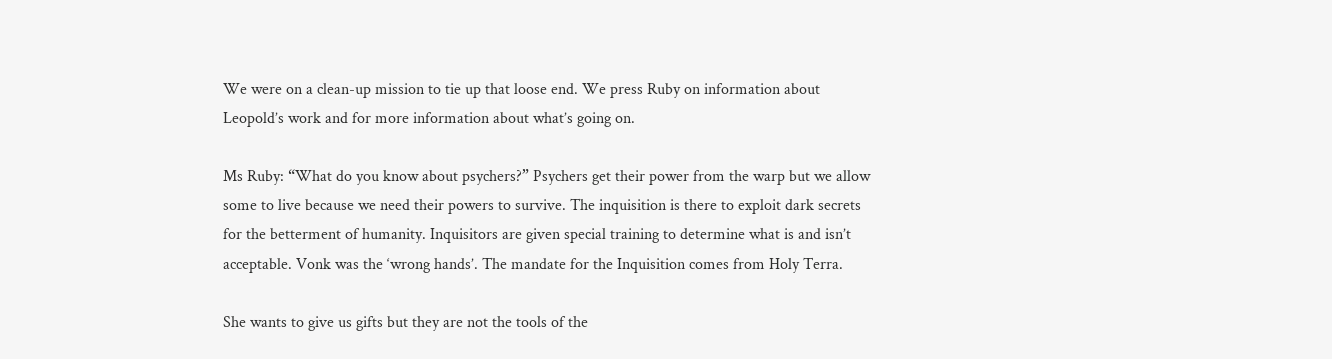We were on a clean-up mission to tie up that loose end. We press Ruby on information about Leopold’s work and for more information about what’s going on.

Ms Ruby: “What do you know about psychers?” Psychers get their power from the warp but we allow some to live because we need their powers to survive. The inquisition is there to exploit dark secrets for the betterment of humanity. Inquisitors are given special training to determine what is and isn’t acceptable. Vonk was the ‘wrong hands’. The mandate for the Inquisition comes from Holy Terra.

She wants to give us gifts but they are not the tools of the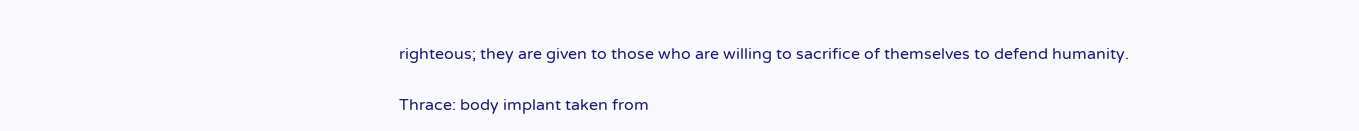righteous; they are given to those who are willing to sacrifice of themselves to defend humanity.

Thrace: body implant taken from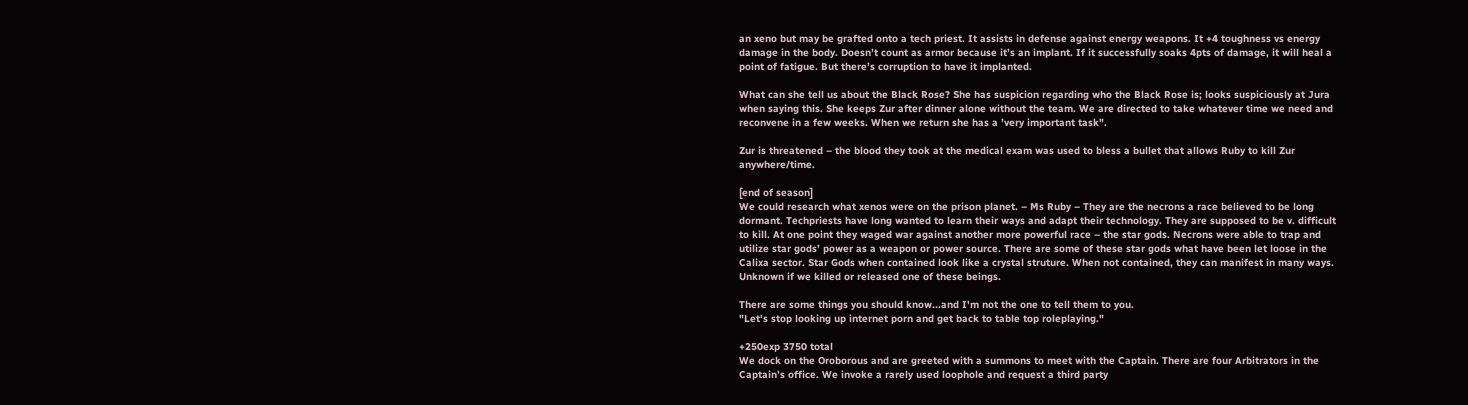an xeno but may be grafted onto a tech priest. It assists in defense against energy weapons. It +4 toughness vs energy damage in the body. Doesn’t count as armor because it’s an implant. If it successfully soaks 4pts of damage, it will heal a point of fatigue. But there’s corruption to have it implanted.

What can she tell us about the Black Rose? She has suspicion regarding who the Black Rose is; looks suspiciously at Jura when saying this. She keeps Zur after dinner alone without the team. We are directed to take whatever time we need and reconvene in a few weeks. When we return she has a ’very important task".

Zur is threatened – the blood they took at the medical exam was used to bless a bullet that allows Ruby to kill Zur anywhere/time.

[end of season]
We could research what xenos were on the prison planet. – Ms Ruby – They are the necrons a race believed to be long dormant. Techpriests have long wanted to learn their ways and adapt their technology. They are supposed to be v. difficult to kill. At one point they waged war against another more powerful race – the star gods. Necrons were able to trap and utilize star gods’ power as a weapon or power source. There are some of these star gods what have been let loose in the Calixa sector. Star Gods when contained look like a crystal struture. When not contained, they can manifest in many ways. Unknown if we killed or released one of these beings.

There are some things you should know...and I'm not the one to tell them to you.
"Let's stop looking up internet porn and get back to table top roleplaying."

+250exp 3750 total
We dock on the Oroborous and are greeted with a summons to meet with the Captain. There are four Arbitrators in the Captain’s office. We invoke a rarely used loophole and request a third party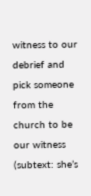witness to our debrief and pick someone from the church to be our witness (subtext: she’s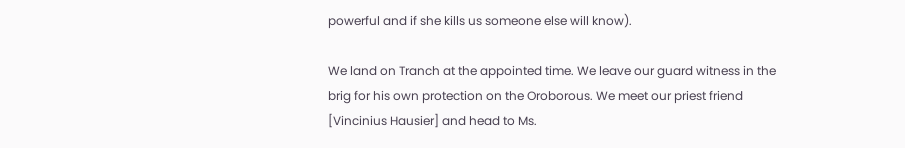powerful and if she kills us someone else will know).

We land on Tranch at the appointed time. We leave our guard witness in the brig for his own protection on the Oroborous. We meet our priest friend [Vincinius Hausier] and head to Ms.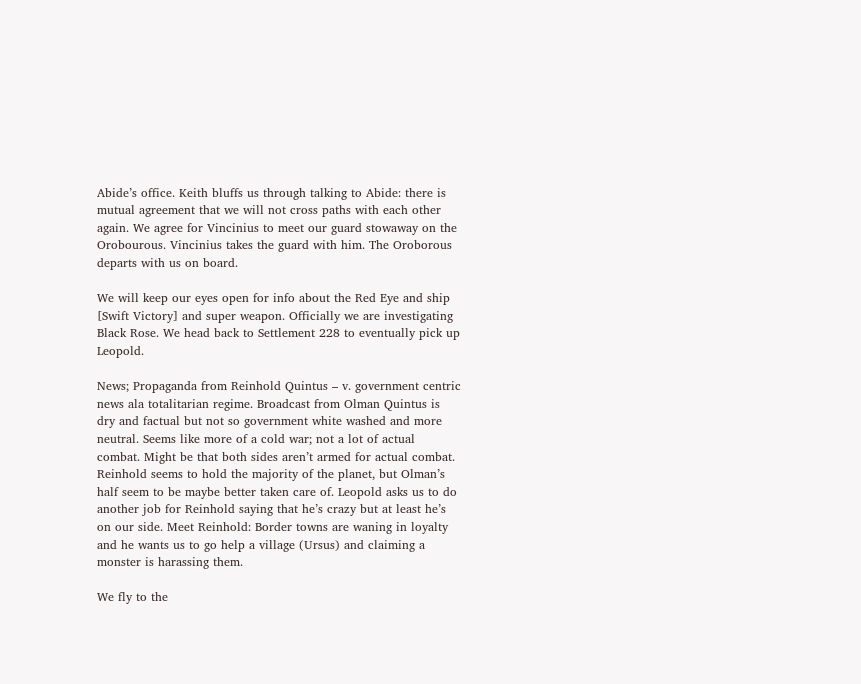Abide’s office. Keith bluffs us through talking to Abide: there is mutual agreement that we will not cross paths with each other again. We agree for Vincinius to meet our guard stowaway on the Orobourous. Vincinius takes the guard with him. The Oroborous departs with us on board.

We will keep our eyes open for info about the Red Eye and ship [Swift Victory] and super weapon. Officially we are investigating Black Rose. We head back to Settlement 228 to eventually pick up Leopold.

News; Propaganda from Reinhold Quintus – v. government centric news ala totalitarian regime. Broadcast from Olman Quintus is dry and factual but not so government white washed and more neutral. Seems like more of a cold war; not a lot of actual combat. Might be that both sides aren’t armed for actual combat. Reinhold seems to hold the majority of the planet, but Olman’s half seem to be maybe better taken care of. Leopold asks us to do another job for Reinhold saying that he’s crazy but at least he’s on our side. Meet Reinhold: Border towns are waning in loyalty and he wants us to go help a village (Ursus) and claiming a monster is harassing them.

We fly to the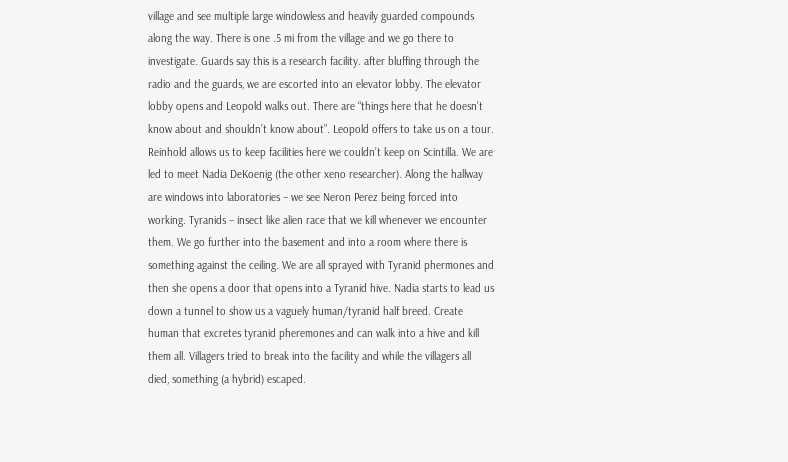village and see multiple large windowless and heavily guarded compounds along the way. There is one .5 mi from the village and we go there to investigate. Guards say this is a research facility. after bluffing through the radio and the guards, we are escorted into an elevator lobby. The elevator lobby opens and Leopold walks out. There are “things here that he doesn’t know about and shouldn’t know about”. Leopold offers to take us on a tour. Reinhold allows us to keep facilities here we couldn’t keep on Scintilla. We are led to meet Nadia DeKoenig (the other xeno researcher). Along the hallway are windows into laboratories – we see Neron Perez being forced into working. Tyranids – insect like alien race that we kill whenever we encounter them. We go further into the basement and into a room where there is something against the ceiling. We are all sprayed with Tyranid phermones and then she opens a door that opens into a Tyranid hive. Nadia starts to lead us down a tunnel to show us a vaguely human/tyranid half breed. Create human that excretes tyranid pheremones and can walk into a hive and kill them all. Villagers tried to break into the facility and while the villagers all died, something (a hybrid) escaped.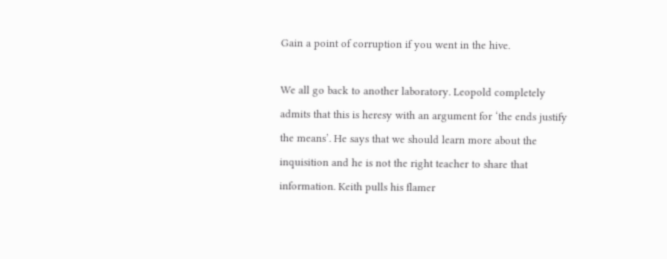Gain a point of corruption if you went in the hive.

We all go back to another laboratory. Leopold completely admits that this is heresy with an argument for ‘the ends justify the means’. He says that we should learn more about the inquisition and he is not the right teacher to share that information. Keith pulls his flamer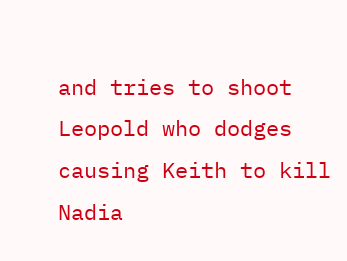and tries to shoot Leopold who dodges causing Keith to kill Nadia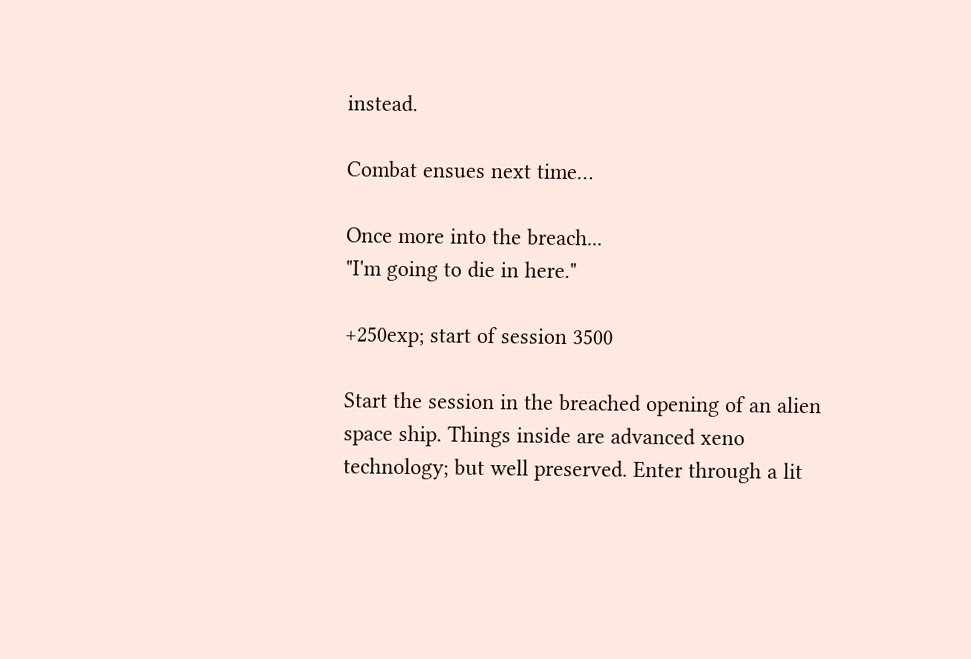instead.

Combat ensues next time…

Once more into the breach...
"I'm going to die in here."

+250exp; start of session 3500

Start the session in the breached opening of an alien space ship. Things inside are advanced xeno technology; but well preserved. Enter through a lit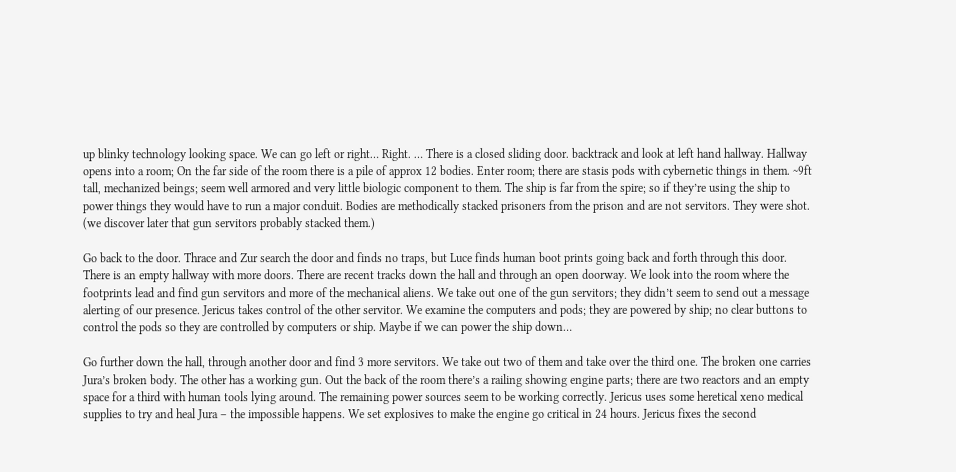up blinky technology looking space. We can go left or right… Right. … There is a closed sliding door. backtrack and look at left hand hallway. Hallway opens into a room; On the far side of the room there is a pile of approx 12 bodies. Enter room; there are stasis pods with cybernetic things in them. ~9ft tall, mechanized beings; seem well armored and very little biologic component to them. The ship is far from the spire; so if they’re using the ship to power things they would have to run a major conduit. Bodies are methodically stacked prisoners from the prison and are not servitors. They were shot. (we discover later that gun servitors probably stacked them.)

Go back to the door. Thrace and Zur search the door and finds no traps, but Luce finds human boot prints going back and forth through this door. There is an empty hallway with more doors. There are recent tracks down the hall and through an open doorway. We look into the room where the footprints lead and find gun servitors and more of the mechanical aliens. We take out one of the gun servitors; they didn’t seem to send out a message alerting of our presence. Jericus takes control of the other servitor. We examine the computers and pods; they are powered by ship; no clear buttons to control the pods so they are controlled by computers or ship. Maybe if we can power the ship down…

Go further down the hall, through another door and find 3 more servitors. We take out two of them and take over the third one. The broken one carries Jura’s broken body. The other has a working gun. Out the back of the room there’s a railing showing engine parts; there are two reactors and an empty space for a third with human tools lying around. The remaining power sources seem to be working correctly. Jericus uses some heretical xeno medical supplies to try and heal Jura – the impossible happens. We set explosives to make the engine go critical in 24 hours. Jericus fixes the second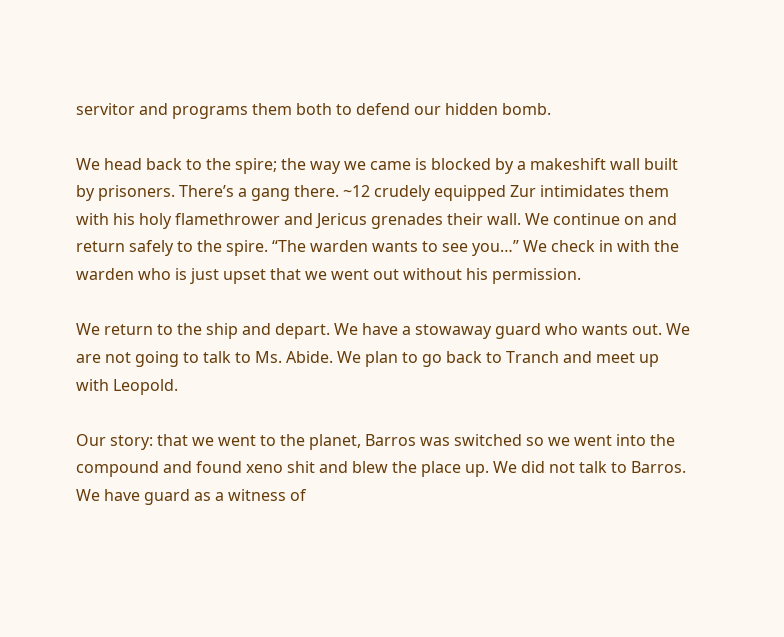servitor and programs them both to defend our hidden bomb.

We head back to the spire; the way we came is blocked by a makeshift wall built by prisoners. There’s a gang there. ~12 crudely equipped Zur intimidates them with his holy flamethrower and Jericus grenades their wall. We continue on and return safely to the spire. “The warden wants to see you…” We check in with the warden who is just upset that we went out without his permission.

We return to the ship and depart. We have a stowaway guard who wants out. We are not going to talk to Ms. Abide. We plan to go back to Tranch and meet up with Leopold.

Our story: that we went to the planet, Barros was switched so we went into the compound and found xeno shit and blew the place up. We did not talk to Barros. We have guard as a witness of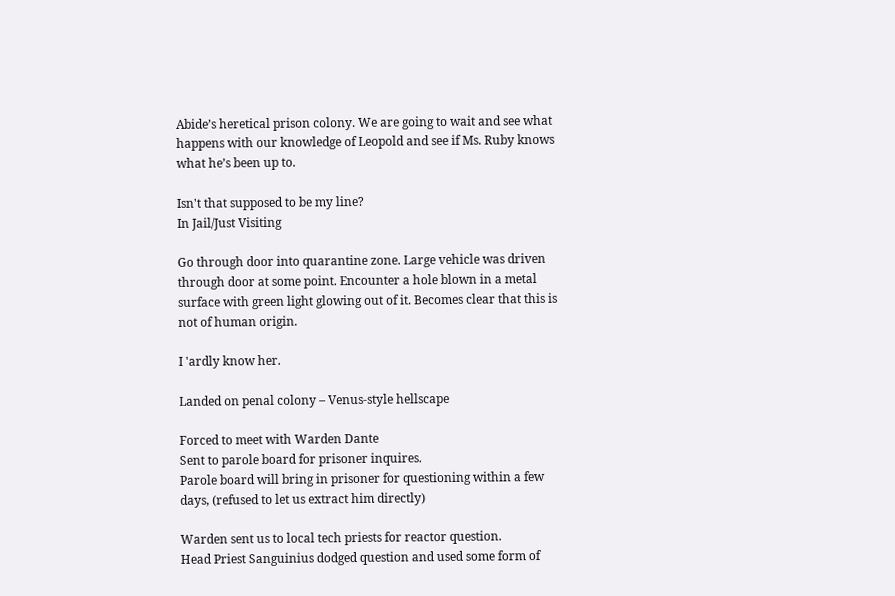Abide’s heretical prison colony. We are going to wait and see what happens with our knowledge of Leopold and see if Ms. Ruby knows what he’s been up to.

Isn't that supposed to be my line?
In Jail/Just Visiting

Go through door into quarantine zone. Large vehicle was driven through door at some point. Encounter a hole blown in a metal surface with green light glowing out of it. Becomes clear that this is not of human origin.

I 'ardly know her.

Landed on penal colony – Venus-style hellscape

Forced to meet with Warden Dante
Sent to parole board for prisoner inquires.
Parole board will bring in prisoner for questioning within a few days, (refused to let us extract him directly)

Warden sent us to local tech priests for reactor question.
Head Priest Sanguinius dodged question and used some form of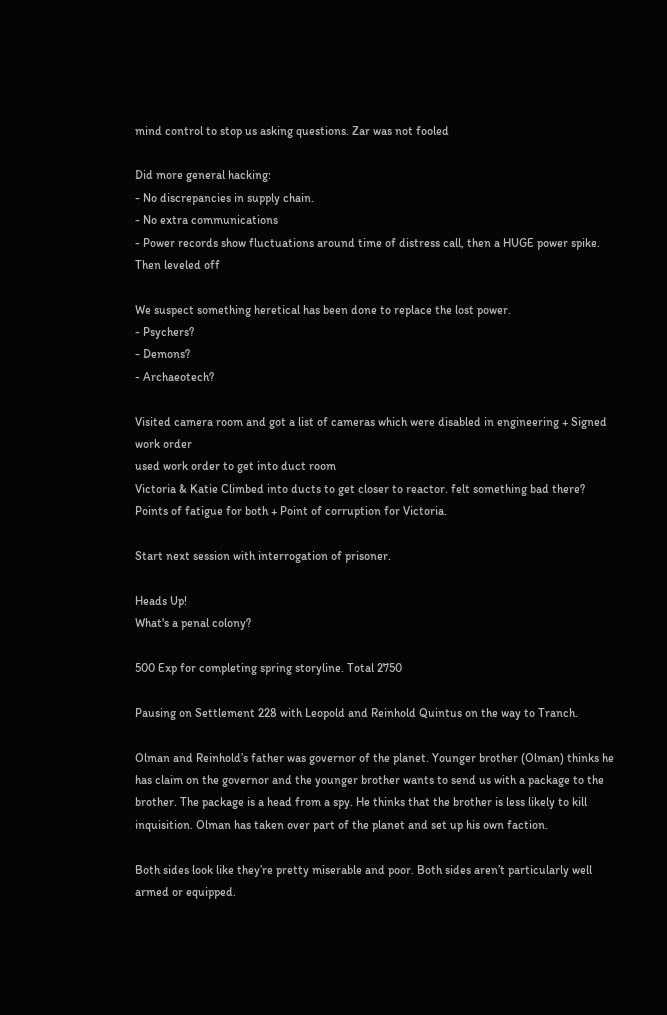mind control to stop us asking questions. Zar was not fooled

Did more general hacking:
- No discrepancies in supply chain.
- No extra communications
- Power records show fluctuations around time of distress call, then a HUGE power spike. Then leveled off

We suspect something heretical has been done to replace the lost power.
- Psychers?
- Demons?
- Archaeotech?

Visited camera room and got a list of cameras which were disabled in engineering + Signed work order
used work order to get into duct room
Victoria & Katie Climbed into ducts to get closer to reactor. felt something bad there?
Points of fatigue for both + Point of corruption for Victoria.

Start next session with interrogation of prisoner.

Heads Up!
What's a penal colony?

500 Exp for completing spring storyline. Total 2750

Pausing on Settlement 228 with Leopold and Reinhold Quintus on the way to Tranch.

Olman and Reinhold’s father was governor of the planet. Younger brother (Olman) thinks he has claim on the governor and the younger brother wants to send us with a package to the brother. The package is a head from a spy. He thinks that the brother is less likely to kill inquisition. Olman has taken over part of the planet and set up his own faction.

Both sides look like they’re pretty miserable and poor. Both sides aren’t particularly well armed or equipped.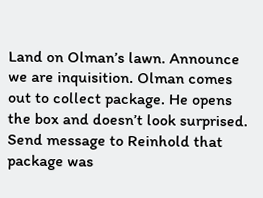Land on Olman’s lawn. Announce we are inquisition. Olman comes out to collect package. He opens the box and doesn’t look surprised. Send message to Reinhold that package was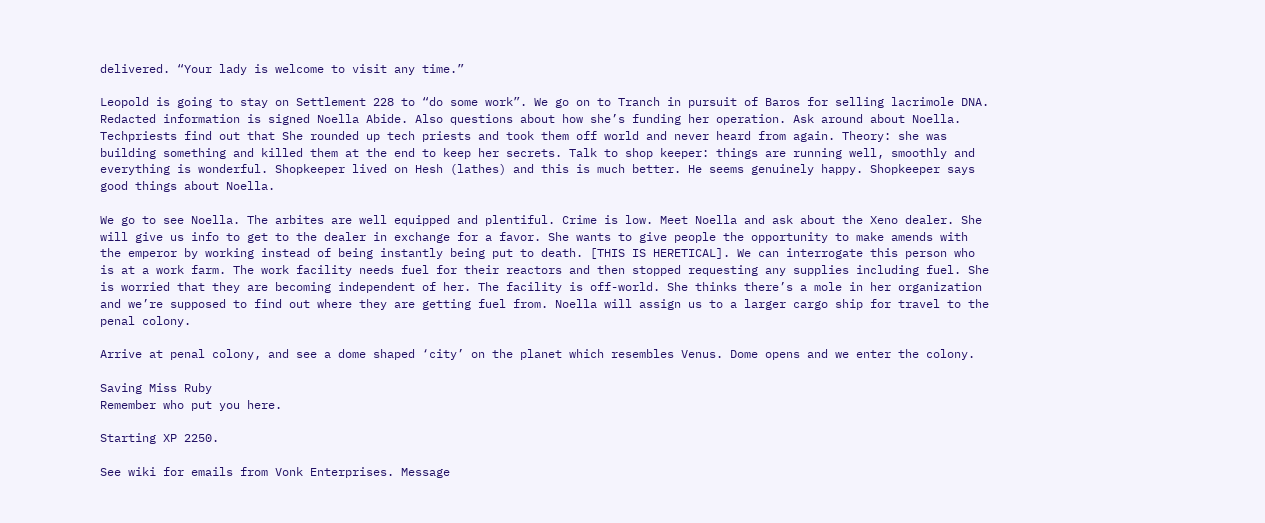delivered. “Your lady is welcome to visit any time.”

Leopold is going to stay on Settlement 228 to “do some work”. We go on to Tranch in pursuit of Baros for selling lacrimole DNA. Redacted information is signed Noella Abide. Also questions about how she’s funding her operation. Ask around about Noella. Techpriests find out that She rounded up tech priests and took them off world and never heard from again. Theory: she was building something and killed them at the end to keep her secrets. Talk to shop keeper: things are running well, smoothly and everything is wonderful. Shopkeeper lived on Hesh (lathes) and this is much better. He seems genuinely happy. Shopkeeper says good things about Noella.

We go to see Noella. The arbites are well equipped and plentiful. Crime is low. Meet Noella and ask about the Xeno dealer. She will give us info to get to the dealer in exchange for a favor. She wants to give people the opportunity to make amends with the emperor by working instead of being instantly being put to death. [THIS IS HERETICAL]. We can interrogate this person who is at a work farm. The work facility needs fuel for their reactors and then stopped requesting any supplies including fuel. She is worried that they are becoming independent of her. The facility is off-world. She thinks there’s a mole in her organization and we’re supposed to find out where they are getting fuel from. Noella will assign us to a larger cargo ship for travel to the penal colony.

Arrive at penal colony, and see a dome shaped ‘city’ on the planet which resembles Venus. Dome opens and we enter the colony.

Saving Miss Ruby
Remember who put you here.

Starting XP 2250.

See wiki for emails from Vonk Enterprises. Message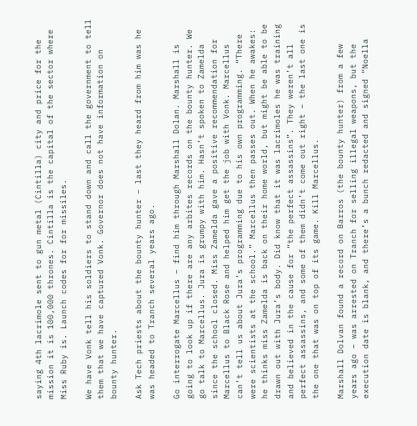saying 4th lacrimole sent to gun metal (Cintilla) city and price for the mission it is 100,000 thrones. Cintilla is the capital of the sector where Miss Ruby is. Launch codes for for missiles.

We have Vonk tell his soldiers to stand down and call the government to tell them that we have captured Vonk. Governor does not have information on bounty hunter.

Ask Tech priests about the bounty hunter – last they heard from him was he was headed to Tranch several years ago.

Go interrogate Marcellus – find him through Marshall Dolan. Marshall is going to look up if there are any arbites records on the bounty hunter. We go talk to Marcellus. Jura is grumpy with him. Hasn’t spoken to Zamelda since the school closed. Miss Zamelda gave a positive recommendation for Marcellus to Black Rose and helped him get the job with Vonk. Marcellus can’t tell us about Jura’s programming due to his own programming. “There were scientists at the school.” Marcellus then passes out. When he awakes: he thinks miss Zamelda is back on their home world, but might be able to be drawn out with Jura’s body. Did know that it was lacrimoles he was training and believed in the cause for “the perfect assassins”. They weren’t all perfect assassins, and some of them didn’t come out right – the last one is the one that was on top of its game. Kill Marcellus.

Marshall Dolvan found a record on Barros (the bounty hunter) from a few years ago – was arrested on Tranch for selling illegal weapons, but the execution date is blank, and there’s a bunch redacted and signed “Noella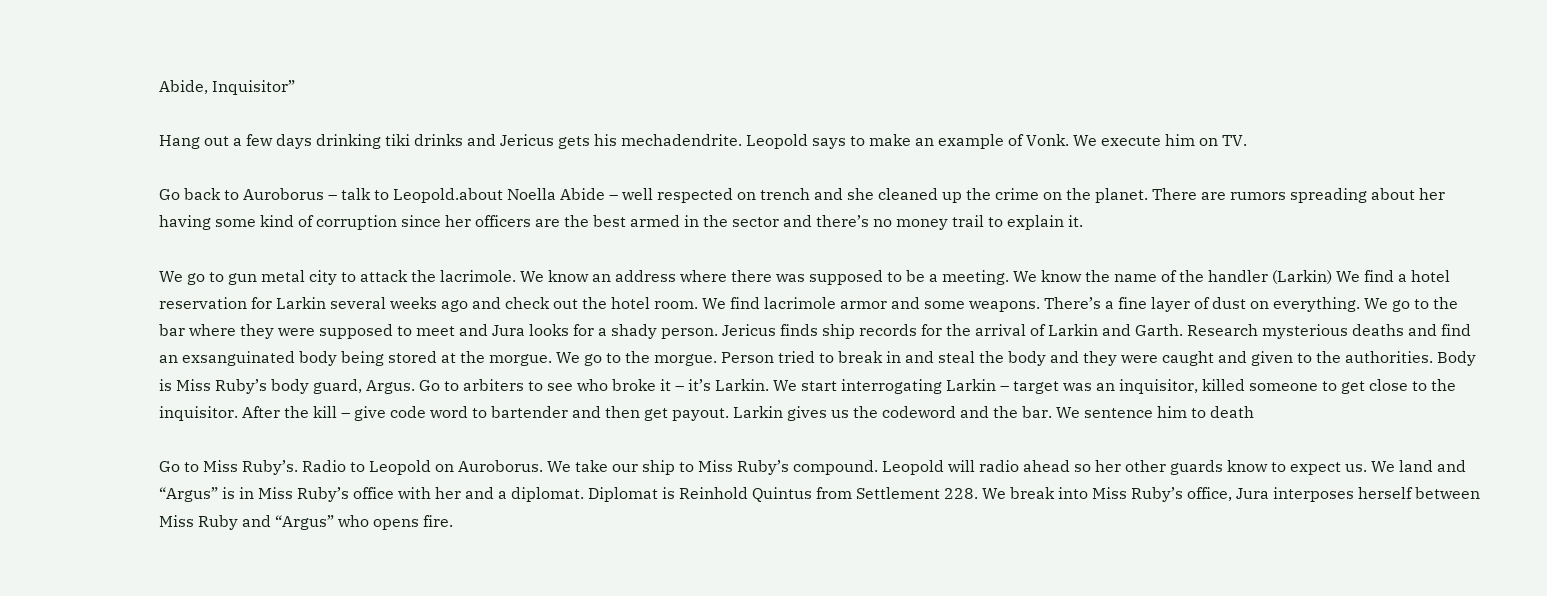Abide, Inquisitor”

Hang out a few days drinking tiki drinks and Jericus gets his mechadendrite. Leopold says to make an example of Vonk. We execute him on TV.

Go back to Auroborus – talk to Leopold.about Noella Abide – well respected on trench and she cleaned up the crime on the planet. There are rumors spreading about her having some kind of corruption since her officers are the best armed in the sector and there’s no money trail to explain it.

We go to gun metal city to attack the lacrimole. We know an address where there was supposed to be a meeting. We know the name of the handler (Larkin) We find a hotel reservation for Larkin several weeks ago and check out the hotel room. We find lacrimole armor and some weapons. There’s a fine layer of dust on everything. We go to the bar where they were supposed to meet and Jura looks for a shady person. Jericus finds ship records for the arrival of Larkin and Garth. Research mysterious deaths and find an exsanguinated body being stored at the morgue. We go to the morgue. Person tried to break in and steal the body and they were caught and given to the authorities. Body is Miss Ruby’s body guard, Argus. Go to arbiters to see who broke it – it’s Larkin. We start interrogating Larkin – target was an inquisitor, killed someone to get close to the inquisitor. After the kill – give code word to bartender and then get payout. Larkin gives us the codeword and the bar. We sentence him to death

Go to Miss Ruby’s. Radio to Leopold on Auroborus. We take our ship to Miss Ruby’s compound. Leopold will radio ahead so her other guards know to expect us. We land and “Argus” is in Miss Ruby’s office with her and a diplomat. Diplomat is Reinhold Quintus from Settlement 228. We break into Miss Ruby’s office, Jura interposes herself between Miss Ruby and “Argus” who opens fire.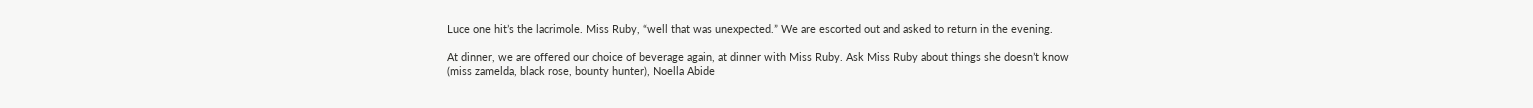Luce one hit’s the lacrimole. Miss Ruby, “well that was unexpected.” We are escorted out and asked to return in the evening.

At dinner, we are offered our choice of beverage again, at dinner with Miss Ruby. Ask Miss Ruby about things she doesn’t know (miss zamelda, black rose, bounty hunter), Noella Abide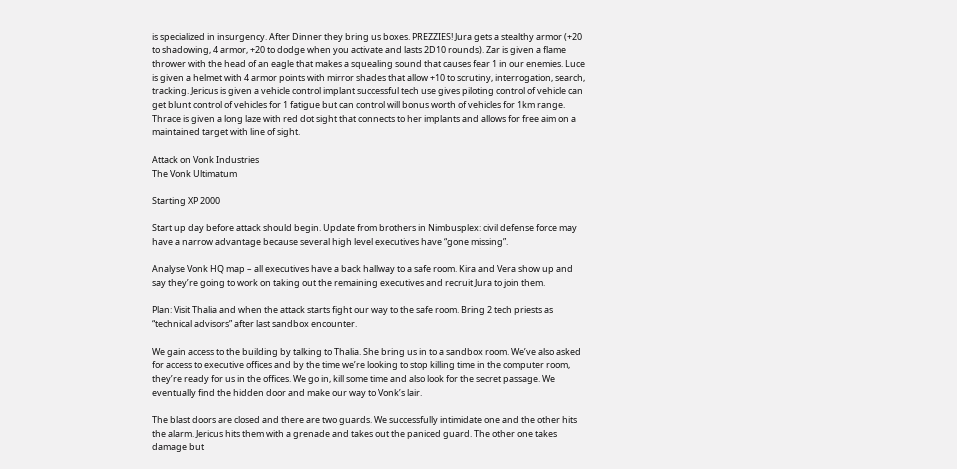is specialized in insurgency. After Dinner they bring us boxes. PREZZIES! Jura gets a stealthy armor (+20 to shadowing, 4 armor, +20 to dodge when you activate and lasts 2D10 rounds). Zar is given a flame thrower with the head of an eagle that makes a squealing sound that causes fear 1 in our enemies. Luce is given a helmet with 4 armor points with mirror shades that allow +10 to scrutiny, interrogation, search, tracking. Jericus is given a vehicle control implant successful tech use gives piloting control of vehicle can get blunt control of vehicles for 1 fatigue but can control will bonus worth of vehicles for 1km range. Thrace is given a long laze with red dot sight that connects to her implants and allows for free aim on a maintained target with line of sight.

Attack on Vonk Industries
The Vonk Ultimatum

Starting XP 2000

Start up day before attack should begin. Update from brothers in Nimbusplex: civil defense force may have a narrow advantage because several high level executives have “gone missing”.

Analyse Vonk HQ map – all executives have a back hallway to a safe room. Kira and Vera show up and say they’re going to work on taking out the remaining executives and recruit Jura to join them.

Plan: Visit Thalia and when the attack starts fight our way to the safe room. Bring 2 tech priests as “technical advisors” after last sandbox encounter.

We gain access to the building by talking to Thalia. She bring us in to a sandbox room. We’ve also asked for access to executive offices and by the time we’re looking to stop killing time in the computer room, they’re ready for us in the offices. We go in, kill some time and also look for the secret passage. We eventually find the hidden door and make our way to Vonk’s lair.

The blast doors are closed and there are two guards. We successfully intimidate one and the other hits the alarm. Jericus hits them with a grenade and takes out the paniced guard. The other one takes damage but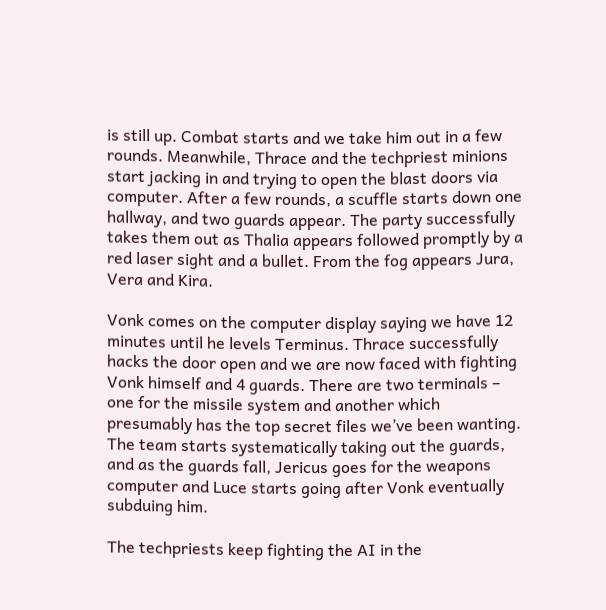is still up. Combat starts and we take him out in a few rounds. Meanwhile, Thrace and the techpriest minions start jacking in and trying to open the blast doors via computer. After a few rounds, a scuffle starts down one hallway, and two guards appear. The party successfully takes them out as Thalia appears followed promptly by a red laser sight and a bullet. From the fog appears Jura, Vera and Kira.

Vonk comes on the computer display saying we have 12 minutes until he levels Terminus. Thrace successfully hacks the door open and we are now faced with fighting Vonk himself and 4 guards. There are two terminals – one for the missile system and another which presumably has the top secret files we’ve been wanting. The team starts systematically taking out the guards, and as the guards fall, Jericus goes for the weapons computer and Luce starts going after Vonk eventually subduing him.

The techpriests keep fighting the AI in the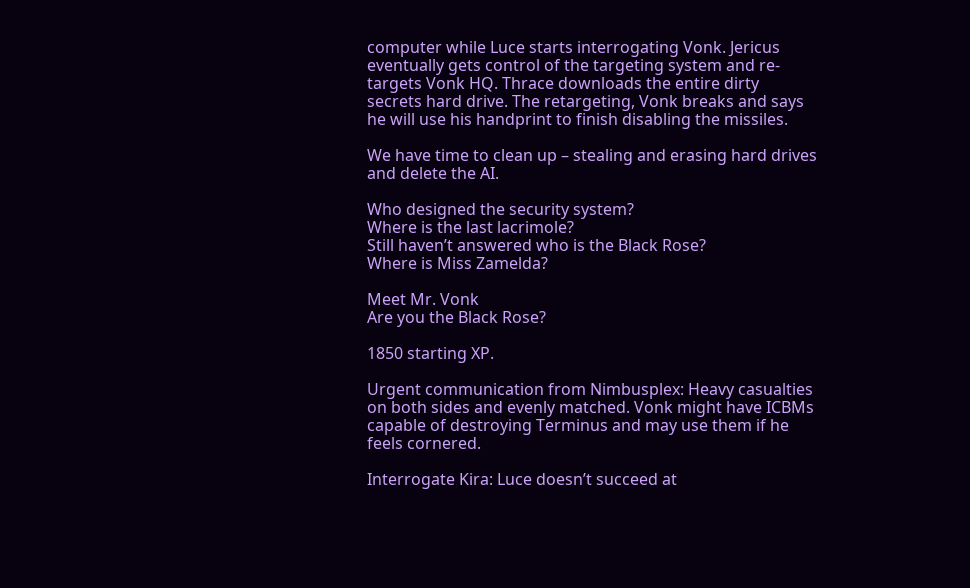computer while Luce starts interrogating Vonk. Jericus eventually gets control of the targeting system and re-targets Vonk HQ. Thrace downloads the entire dirty secrets hard drive. The retargeting, Vonk breaks and says he will use his handprint to finish disabling the missiles.

We have time to clean up – stealing and erasing hard drives and delete the AI.

Who designed the security system?
Where is the last lacrimole?
Still haven’t answered who is the Black Rose?
Where is Miss Zamelda?

Meet Mr. Vonk
Are you the Black Rose?

1850 starting XP.

Urgent communication from Nimbusplex: Heavy casualties on both sides and evenly matched. Vonk might have ICBMs capable of destroying Terminus and may use them if he feels cornered.

Interrogate Kira: Luce doesn’t succeed at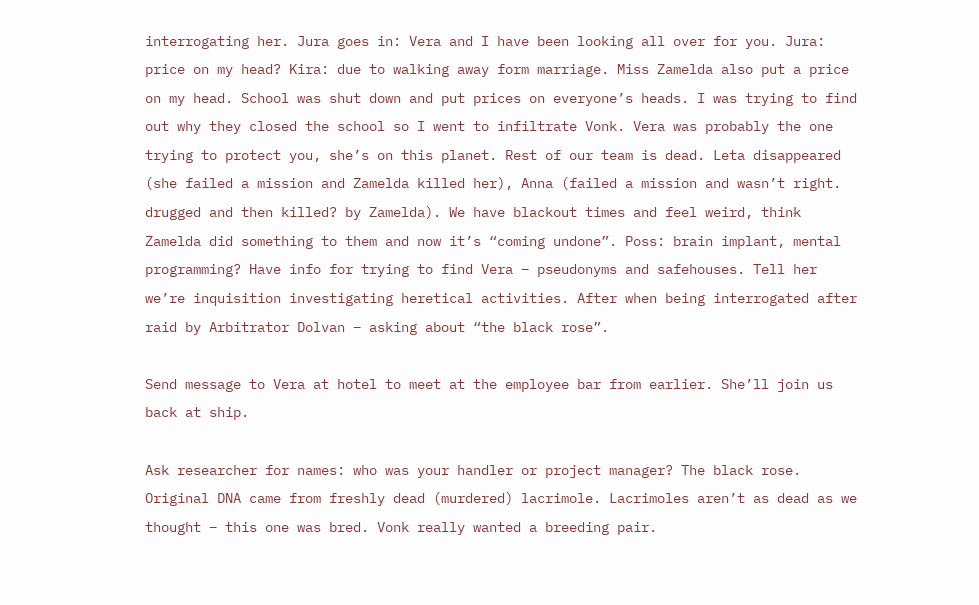interrogating her. Jura goes in: Vera and I have been looking all over for you. Jura: price on my head? Kira: due to walking away form marriage. Miss Zamelda also put a price on my head. School was shut down and put prices on everyone’s heads. I was trying to find out why they closed the school so I went to infiltrate Vonk. Vera was probably the one trying to protect you, she’s on this planet. Rest of our team is dead. Leta disappeared (she failed a mission and Zamelda killed her), Anna (failed a mission and wasn’t right. drugged and then killed? by Zamelda). We have blackout times and feel weird, think Zamelda did something to them and now it’s “coming undone”. Poss: brain implant, mental programming? Have info for trying to find Vera – pseudonyms and safehouses. Tell her we’re inquisition investigating heretical activities. After when being interrogated after raid by Arbitrator Dolvan – asking about “the black rose”.

Send message to Vera at hotel to meet at the employee bar from earlier. She’ll join us back at ship.

Ask researcher for names: who was your handler or project manager? The black rose. Original DNA came from freshly dead (murdered) lacrimole. Lacrimoles aren’t as dead as we thought – this one was bred. Vonk really wanted a breeding pair.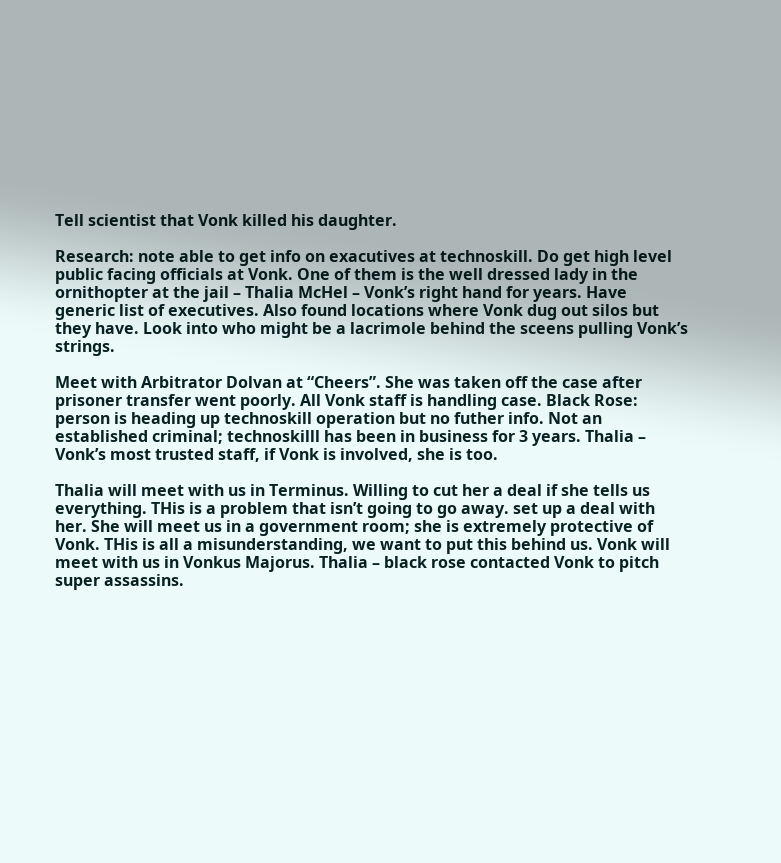Tell scientist that Vonk killed his daughter.

Research: note able to get info on exacutives at technoskill. Do get high level public facing officials at Vonk. One of them is the well dressed lady in the ornithopter at the jail – Thalia McHel – Vonk’s right hand for years. Have generic list of executives. Also found locations where Vonk dug out silos but they have. Look into who might be a lacrimole behind the sceens pulling Vonk’s strings.

Meet with Arbitrator Dolvan at “Cheers”. She was taken off the case after prisoner transfer went poorly. All Vonk staff is handling case. Black Rose: person is heading up technoskill operation but no futher info. Not an established criminal; technoskilll has been in business for 3 years. Thalia – Vonk’s most trusted staff, if Vonk is involved, she is too.

Thalia will meet with us in Terminus. Willing to cut her a deal if she tells us everything. THis is a problem that isn’t going to go away. set up a deal with her. She will meet us in a government room; she is extremely protective of Vonk. THis is all a misunderstanding, we want to put this behind us. Vonk will meet with us in Vonkus Majorus. Thalia – black rose contacted Vonk to pitch super assassins.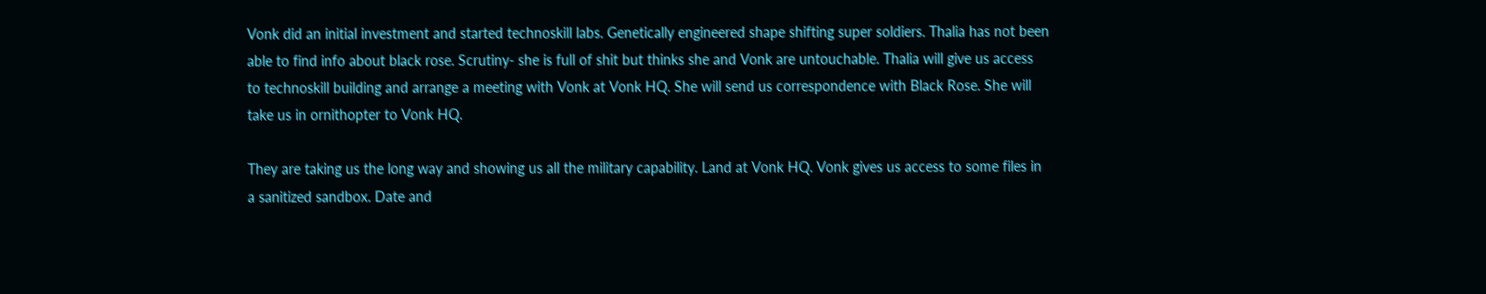Vonk did an initial investment and started technoskill labs. Genetically engineered shape shifting super soldiers. Thalia has not been able to find info about black rose. Scrutiny- she is full of shit but thinks she and Vonk are untouchable. Thalia will give us access to technoskill building and arrange a meeting with Vonk at Vonk HQ. She will send us correspondence with Black Rose. She will take us in ornithopter to Vonk HQ.

They are taking us the long way and showing us all the military capability. Land at Vonk HQ. Vonk gives us access to some files in a sanitized sandbox. Date and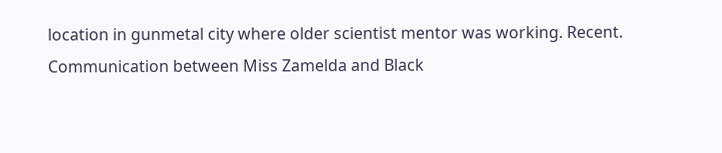location in gunmetal city where older scientist mentor was working. Recent. Communication between Miss Zamelda and Black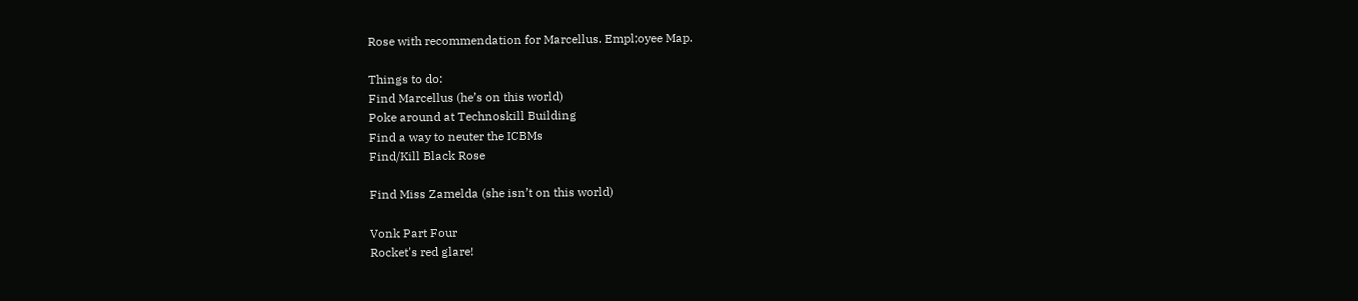Rose with recommendation for Marcellus. Empl;oyee Map.

Things to do:
Find Marcellus (he’s on this world)
Poke around at Technoskill Building
Find a way to neuter the ICBMs
Find/Kill Black Rose

Find Miss Zamelda (she isn’t on this world)

Vonk Part Four
Rocket's red glare!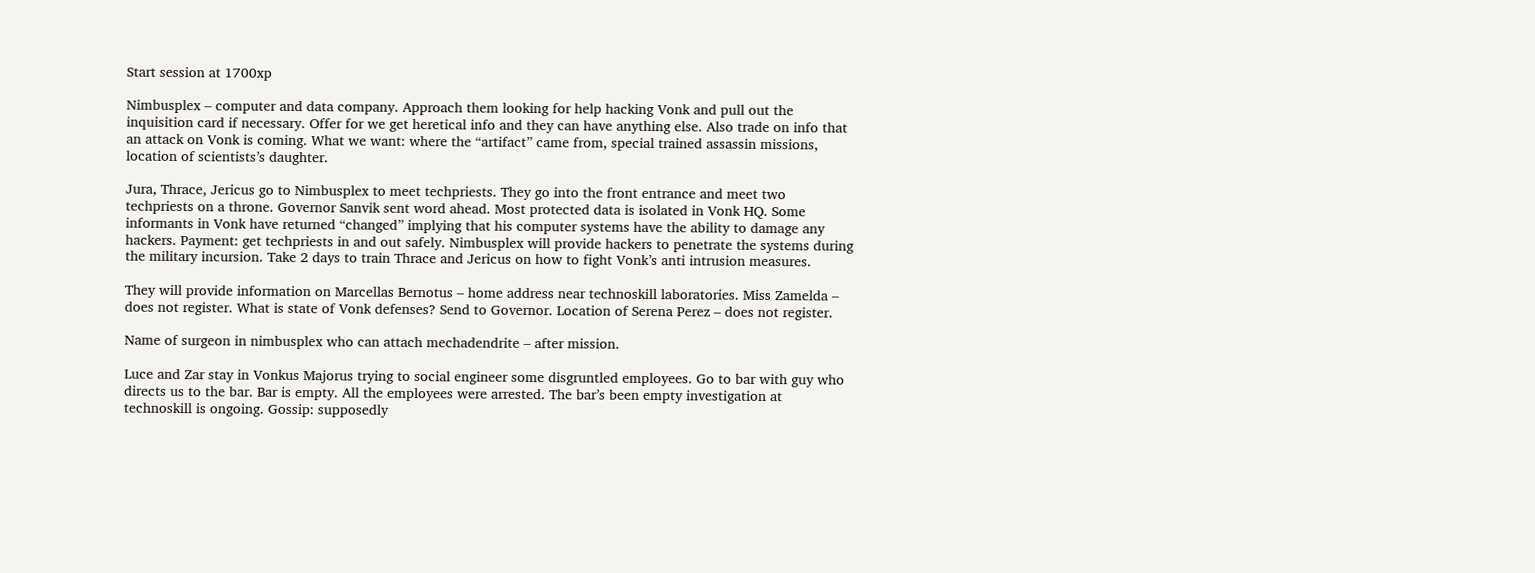Start session at 1700xp

Nimbusplex – computer and data company. Approach them looking for help hacking Vonk and pull out the inquisition card if necessary. Offer for we get heretical info and they can have anything else. Also trade on info that an attack on Vonk is coming. What we want: where the “artifact” came from, special trained assassin missions, location of scientists’s daughter.

Jura, Thrace, Jericus go to Nimbusplex to meet techpriests. They go into the front entrance and meet two techpriests on a throne. Governor Sanvik sent word ahead. Most protected data is isolated in Vonk HQ. Some informants in Vonk have returned “changed” implying that his computer systems have the ability to damage any hackers. Payment: get techpriests in and out safely. Nimbusplex will provide hackers to penetrate the systems during the military incursion. Take 2 days to train Thrace and Jericus on how to fight Vonk’s anti intrusion measures.

They will provide information on Marcellas Bernotus – home address near technoskill laboratories. Miss Zamelda – does not register. What is state of Vonk defenses? Send to Governor. Location of Serena Perez – does not register.

Name of surgeon in nimbusplex who can attach mechadendrite – after mission.

Luce and Zar stay in Vonkus Majorus trying to social engineer some disgruntled employees. Go to bar with guy who directs us to the bar. Bar is empty. All the employees were arrested. The bar’s been empty investigation at technoskill is ongoing. Gossip: supposedly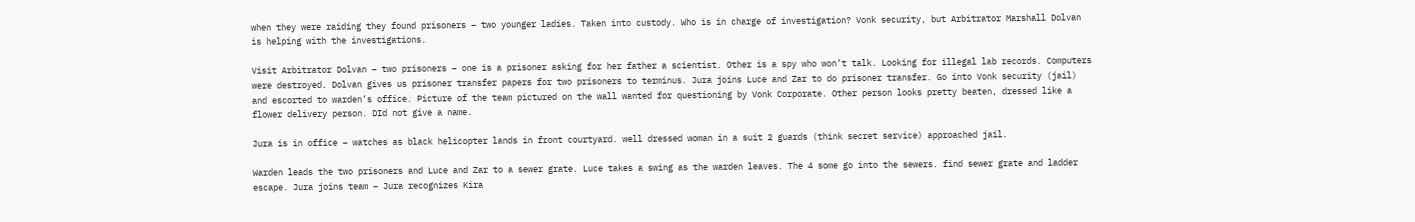when they were raiding they found prisoners – two younger ladies. Taken into custody. Who is in charge of investigation? Vonk security, but Arbitrator Marshall Dolvan is helping with the investigations.

Visit Arbitrator Dolvan – two prisoners – one is a prisoner asking for her father a scientist. Other is a spy who won’t talk. Looking for illegal lab records. Computers were destroyed. Dolvan gives us prisoner transfer papers for two prisoners to terminus. Jura joins Luce and Zar to do prisoner transfer. Go into Vonk security (jail) and escorted to warden’s office. Picture of the team pictured on the wall wanted for questioning by Vonk Corporate. Other person looks pretty beaten, dressed like a flower delivery person. DId not give a name.

Jura is in office – watches as black helicopter lands in front courtyard. well dressed woman in a suit 2 guards (think secret service) approached jail.

Warden leads the two prisoners and Luce and Zar to a sewer grate. Luce takes a swing as the warden leaves. The 4 some go into the sewers. find sewer grate and ladder escape. Jura joins team – Jura recognizes Kira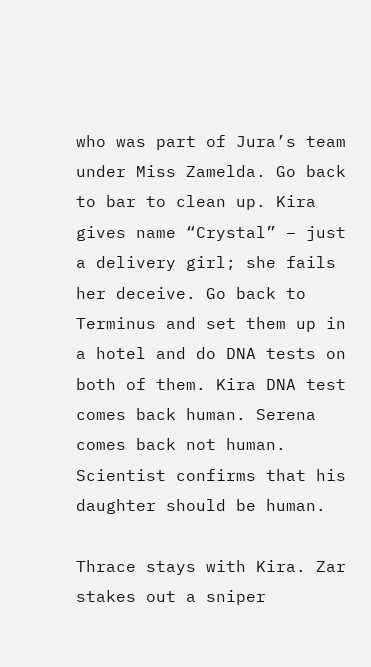who was part of Jura’s team under Miss Zamelda. Go back to bar to clean up. Kira gives name “Crystal” – just a delivery girl; she fails her deceive. Go back to Terminus and set them up in a hotel and do DNA tests on both of them. Kira DNA test comes back human. Serena comes back not human. Scientist confirms that his daughter should be human.

Thrace stays with Kira. Zar stakes out a sniper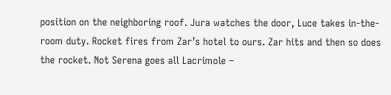position on the neighboring roof. Jura watches the door, Luce takes in-the-room duty. Rocket fires from Zar’s hotel to ours. Zar hits and then so does the rocket. Not Serena goes all Lacrimole –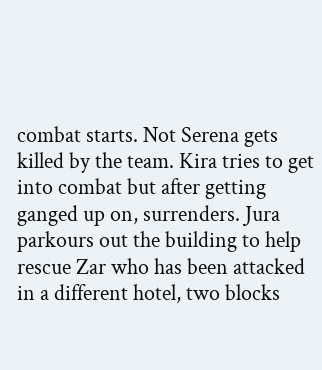combat starts. Not Serena gets killed by the team. Kira tries to get into combat but after getting ganged up on, surrenders. Jura parkours out the building to help rescue Zar who has been attacked in a different hotel, two blocks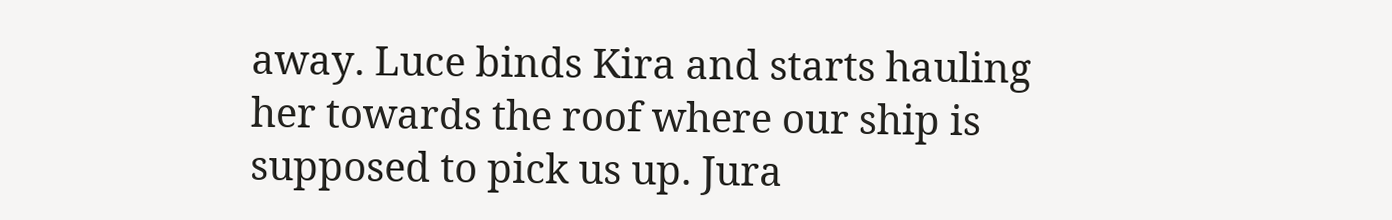away. Luce binds Kira and starts hauling her towards the roof where our ship is supposed to pick us up. Jura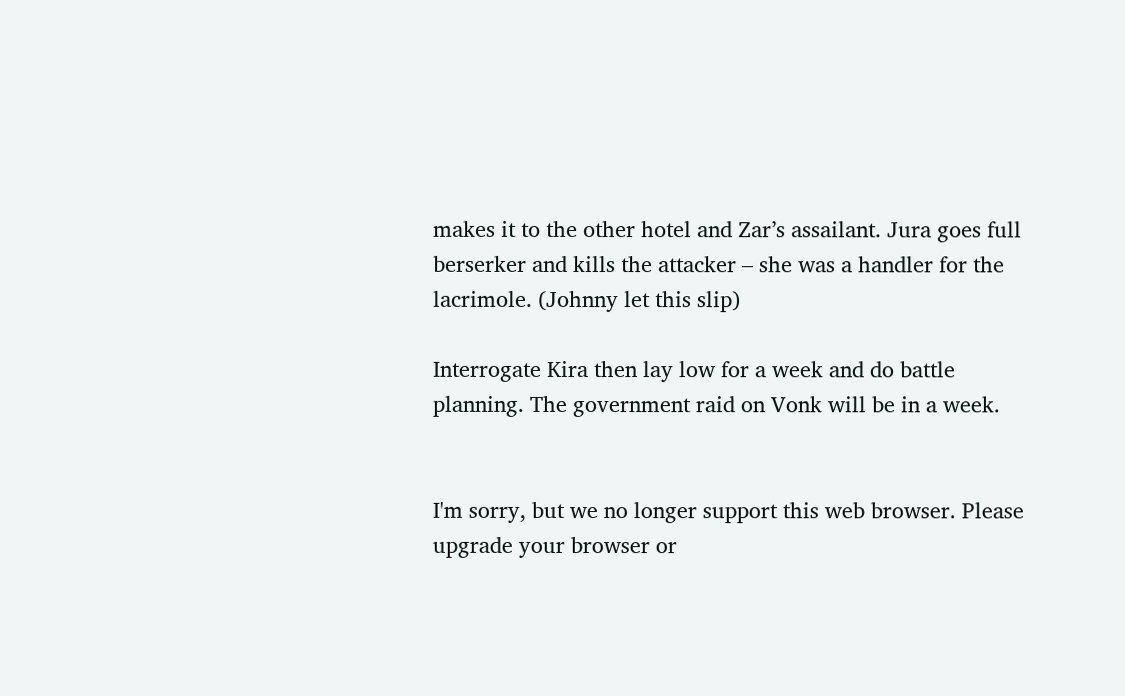makes it to the other hotel and Zar’s assailant. Jura goes full berserker and kills the attacker – she was a handler for the lacrimole. (Johnny let this slip)

Interrogate Kira then lay low for a week and do battle planning. The government raid on Vonk will be in a week.


I'm sorry, but we no longer support this web browser. Please upgrade your browser or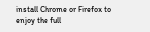install Chrome or Firefox to enjoy the full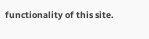functionality of this site.